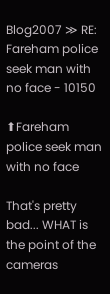Blog2007 ≫ RE: Fareham police seek man with no face - 10150

⬆Fareham police seek man with no face

That's pretty bad... WHAT is the point of the cameras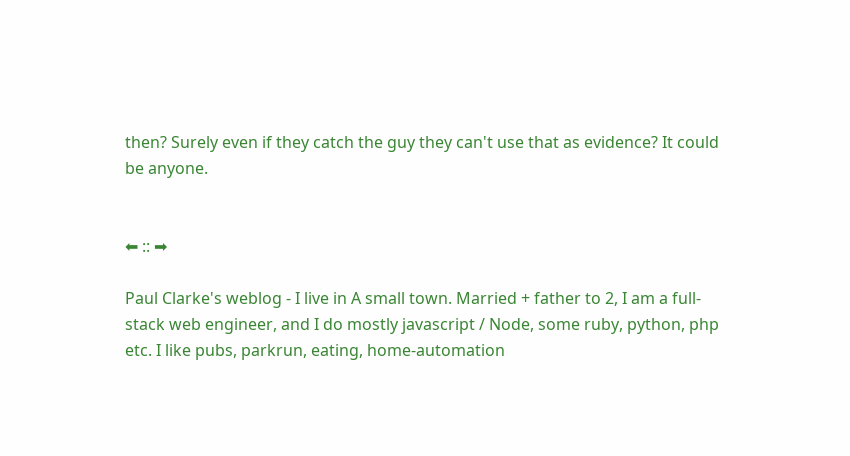then? Surely even if they catch the guy they can't use that as evidence? It could be anyone.


⬅ :: ➡

Paul Clarke's weblog - I live in A small town. Married + father to 2, I am a full-stack web engineer, and I do mostly javascript / Node, some ruby, python, php etc. I like pubs, parkrun, eating, home-automation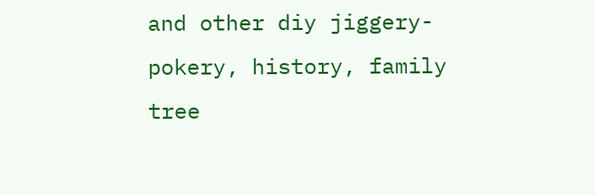and other diy jiggery-pokery, history, family tree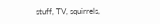stuff, TV, squirrels,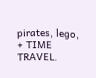pirates, lego, + TIME TRAVEL.